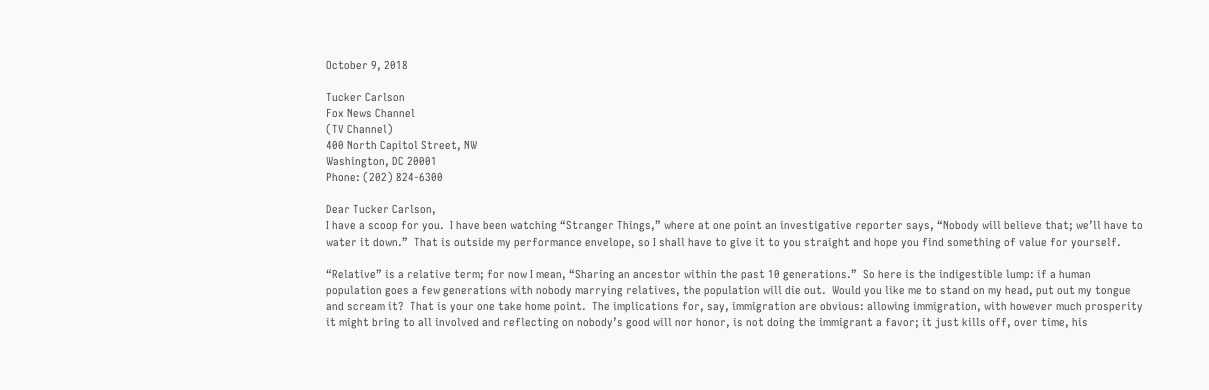October 9, 2018

Tucker Carlson
Fox News Channel
(TV Channel)
400 North Capitol Street, NW
Washington, DC 20001
Phone: (202) 824-6300

Dear Tucker Carlson,
I have a scoop for you.  I have been watching “Stranger Things,” where at one point an investigative reporter says, “Nobody will believe that; we’ll have to water it down.”  That is outside my performance envelope, so I shall have to give it to you straight and hope you find something of value for yourself.

“Relative” is a relative term; for now I mean, “Sharing an ancestor within the past 10 generations.”  So here is the indigestible lump: if a human population goes a few generations with nobody marrying relatives, the population will die out.  Would you like me to stand on my head, put out my tongue and scream it?  That is your one take home point.  The implications for, say, immigration are obvious: allowing immigration, with however much prosperity it might bring to all involved and reflecting on nobody’s good will nor honor, is not doing the immigrant a favor; it just kills off, over time, his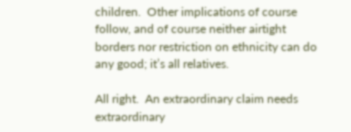children.  Other implications of course follow, and of course neither airtight borders nor restriction on ethnicity can do any good; it’s all relatives.

All right.  An extraordinary claim needs extraordinary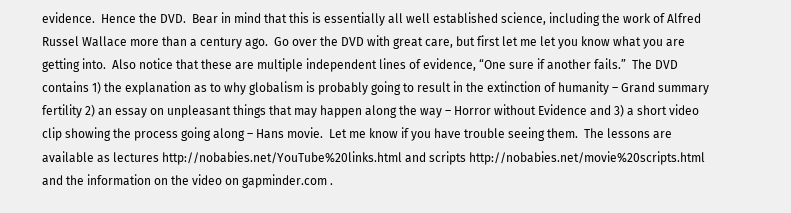evidence.  Hence the DVD.  Bear in mind that this is essentially all well established science, including the work of Alfred Russel Wallace more than a century ago.  Go over the DVD with great care, but first let me let you know what you are getting into.  Also notice that these are multiple independent lines of evidence, “One sure if another fails.”  The DVD contains 1) the explanation as to why globalism is probably going to result in the extinction of humanity – Grand summary fertility 2) an essay on unpleasant things that may happen along the way – Horror without Evidence and 3) a short video clip showing the process going along – Hans movie.  Let me know if you have trouble seeing them.  The lessons are available as lectures http://nobabies.net/YouTube%20links.html and scripts http://nobabies.net/movie%20scripts.html and the information on the video on gapminder.com .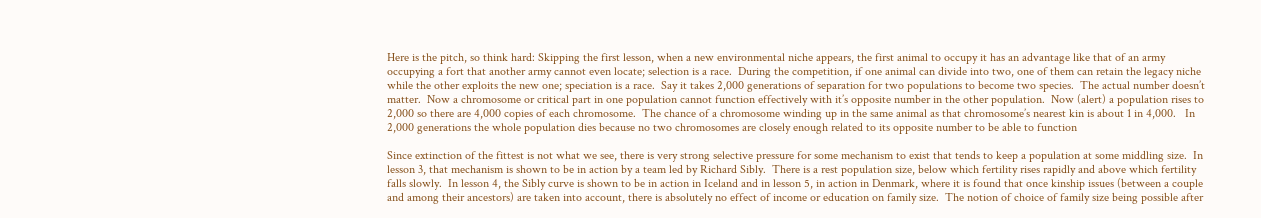Here is the pitch, so think hard: Skipping the first lesson, when a new environmental niche appears, the first animal to occupy it has an advantage like that of an army occupying a fort that another army cannot even locate; selection is a race.  During the competition, if one animal can divide into two, one of them can retain the legacy niche while the other exploits the new one; speciation is a race.  Say it takes 2,000 generations of separation for two populations to become two species.  The actual number doesn’t matter.  Now a chromosome or critical part in one population cannot function effectively with it’s opposite number in the other population.  Now (alert) a population rises to 2,000 so there are 4,000 copies of each chromosome.  The chance of a chromosome winding up in the same animal as that chromosome’s nearest kin is about 1 in 4,000.   In 2,000 generations the whole population dies because no two chromosomes are closely enough related to its opposite number to be able to function

Since extinction of the fittest is not what we see, there is very strong selective pressure for some mechanism to exist that tends to keep a population at some middling size.  In lesson 3, that mechanism is shown to be in action by a team led by Richard Sibly.  There is a rest population size, below which fertility rises rapidly and above which fertility falls slowly.  In lesson 4, the Sibly curve is shown to be in action in Iceland and in lesson 5, in action in Denmark, where it is found that once kinship issues (between a couple and among their ancestors) are taken into account, there is absolutely no effect of income or education on family size.  The notion of choice of family size being possible after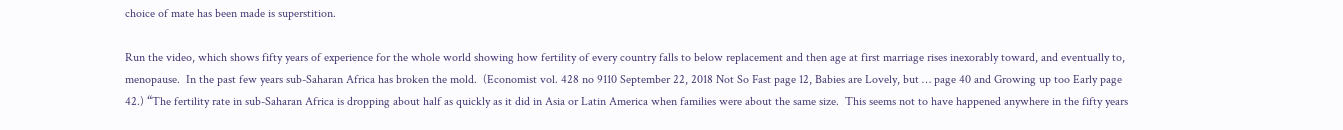choice of mate has been made is superstition.

Run the video, which shows fifty years of experience for the whole world showing how fertility of every country falls to below replacement and then age at first marriage rises inexorably toward, and eventually to, menopause.  In the past few years sub-Saharan Africa has broken the mold.  (Economist vol. 428 no 9110 September 22, 2018 Not So Fast page 12, Babies are Lovely, but … page 40 and Growing up too Early page 42.) “The fertility rate in sub-Saharan Africa is dropping about half as quickly as it did in Asia or Latin America when families were about the same size.  This seems not to have happened anywhere in the fifty years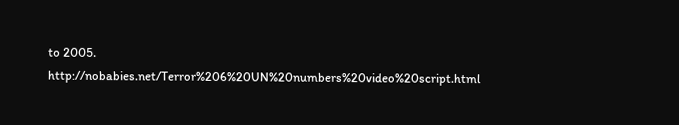to 2005.  http://nobabies.net/Terror%206%20UN%20numbers%20video%20script.html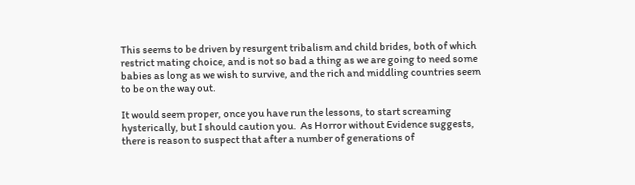This seems to be driven by resurgent tribalism and child brides, both of which restrict mating choice, and is not so bad a thing as we are going to need some babies as long as we wish to survive, and the rich and middling countries seem to be on the way out.

It would seem proper, once you have run the lessons, to start screaming hysterically, but I should caution you.  As Horror without Evidence suggests, there is reason to suspect that after a number of generations of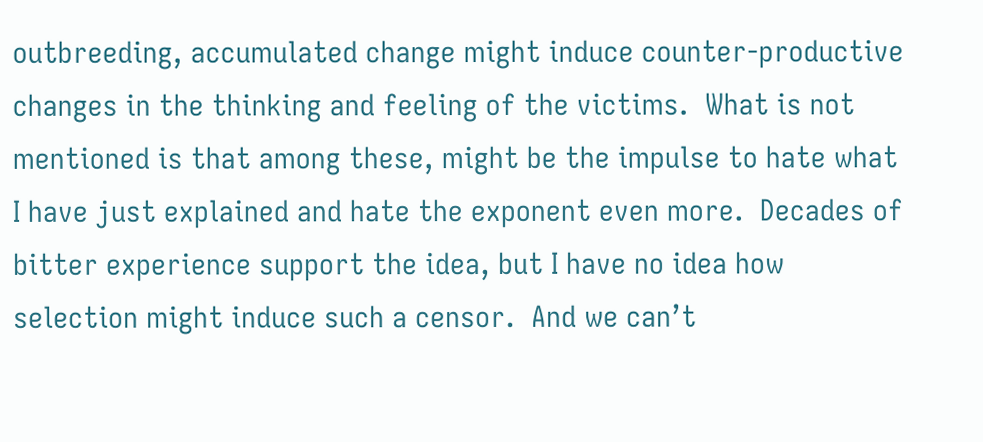outbreeding, accumulated change might induce counter-productive changes in the thinking and feeling of the victims.  What is not mentioned is that among these, might be the impulse to hate what I have just explained and hate the exponent even more.  Decades of bitter experience support the idea, but I have no idea how selection might induce such a censor.  And we can’t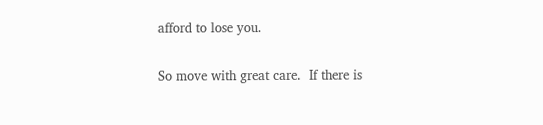afford to lose you.

So move with great care.  If there is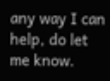any way I can help, do let me know.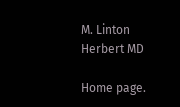M. Linton Herbert MD

Home page.